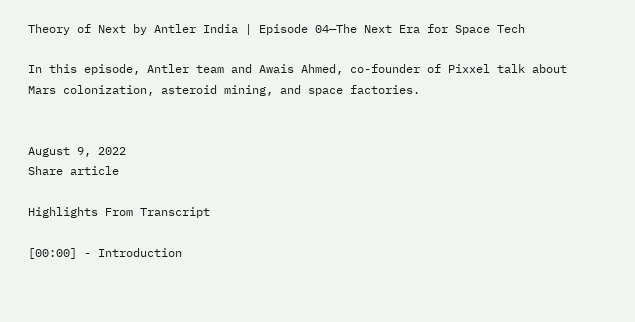Theory of Next by Antler India | Episode 04—The Next Era for Space Tech

In this episode, Antler team and Awais Ahmed, co-founder of Pixxel talk about Mars colonization, asteroid mining, and space factories.


August 9, 2022
Share article

Highlights From Transcript

[00:00] - Introduction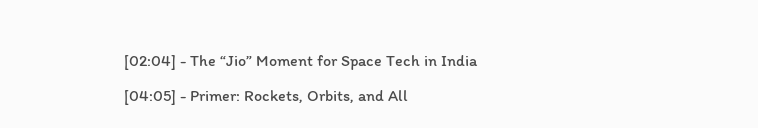[02:04] - The “Jio” Moment for Space Tech in India

[04:05] - Primer: Rockets, Orbits, and All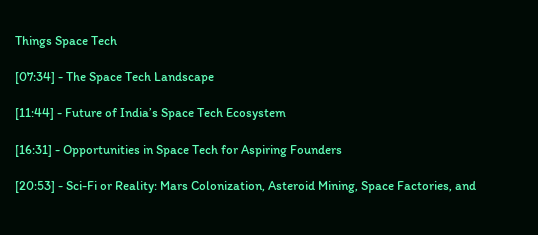Things Space Tech

[07:34] - The Space Tech Landscape

[11:44] - Future of India’s Space Tech Ecosystem

[16:31] - Opportunities in Space Tech for Aspiring Founders

[20:53] - Sci-Fi or Reality: Mars Colonization, Asteroid Mining, Space Factories, and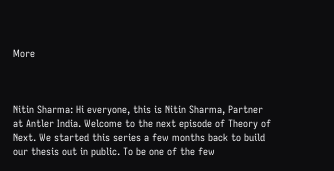More



Nitin Sharma: Hi everyone, this is Nitin Sharma, Partner at Antler India. Welcome to the next episode of Theory of Next. We started this series a few months back to build our thesis out in public. To be one of the few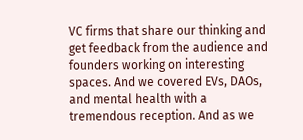VC firms that share our thinking and get feedback from the audience and founders working on interesting spaces. And we covered EVs, DAOs, and mental health with a tremendous reception. And as we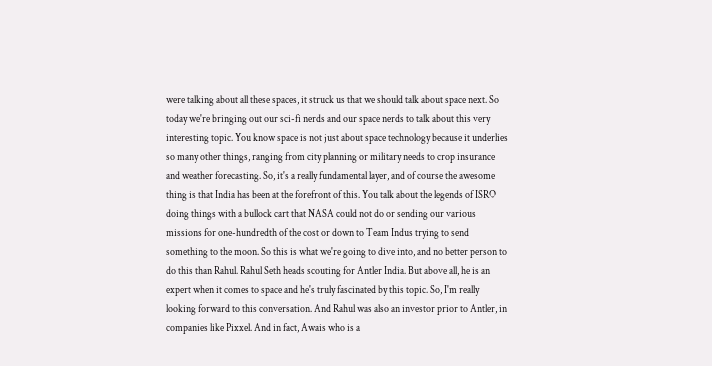were talking about all these spaces, it struck us that we should talk about space next. So today we're bringing out our sci-fi nerds and our space nerds to talk about this very interesting topic. You know space is not just about space technology because it underlies so many other things, ranging from city planning or military needs to crop insurance and weather forecasting. So, it's a really fundamental layer, and of course the awesome thing is that India has been at the forefront of this. You talk about the legends of ISRO doing things with a bullock cart that NASA could not do or sending our various missions for one-hundredth of the cost or down to Team Indus trying to send something to the moon. So this is what we're going to dive into, and no better person to do this than Rahul. Rahul Seth heads scouting for Antler India. But above all, he is an expert when it comes to space and he's truly fascinated by this topic. So, I'm really looking forward to this conversation. And Rahul was also an investor prior to Antler, in companies like Pixxel. And in fact, Awais who is a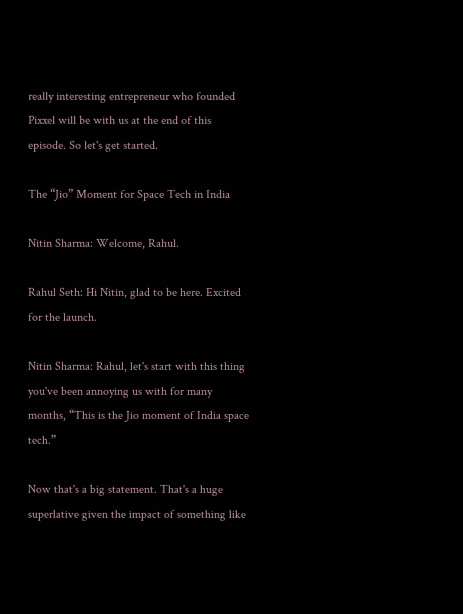really interesting entrepreneur who founded Pixxel will be with us at the end of this episode. So let's get started.

The “Jio” Moment for Space Tech in India

Nitin Sharma: Welcome, Rahul.

Rahul Seth: Hi Nitin, glad to be here. Excited for the launch.

Nitin Sharma: Rahul, let's start with this thing you've been annoying us with for many months, “This is the Jio moment of India space tech.”

Now that's a big statement. That's a huge superlative given the impact of something like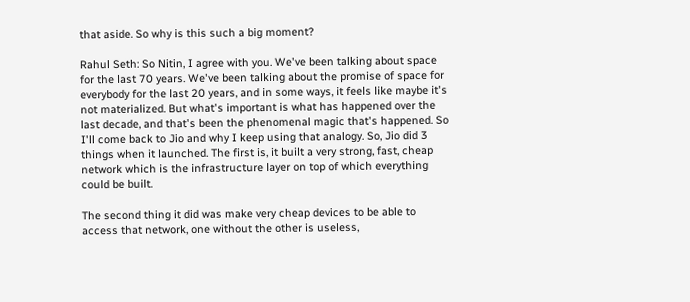that aside. So why is this such a big moment?

Rahul Seth: So Nitin, I agree with you. We've been talking about space for the last 70 years. We've been talking about the promise of space for everybody for the last 20 years, and in some ways, it feels like maybe it's not materialized. But what's important is what has happened over the last decade, and that's been the phenomenal magic that's happened. So I'll come back to Jio and why I keep using that analogy. So, Jio did 3 things when it launched. The first is, it built a very strong, fast, cheap network which is the infrastructure layer on top of which everything could be built.

The second thing it did was make very cheap devices to be able to access that network, one without the other is useless,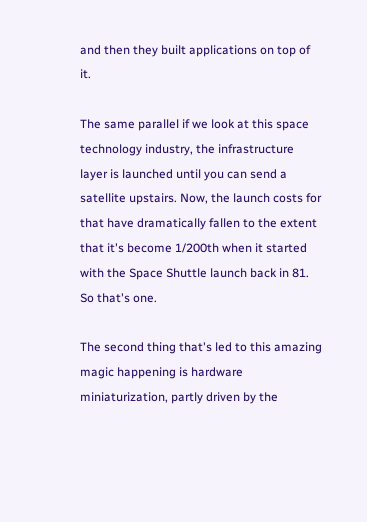and then they built applications on top of it.

The same parallel if we look at this space technology industry, the infrastructure layer is launched until you can send a satellite upstairs. Now, the launch costs for that have dramatically fallen to the extent that it's become 1/200th when it started with the Space Shuttle launch back in 81. So that's one.

The second thing that's led to this amazing magic happening is hardware miniaturization, partly driven by the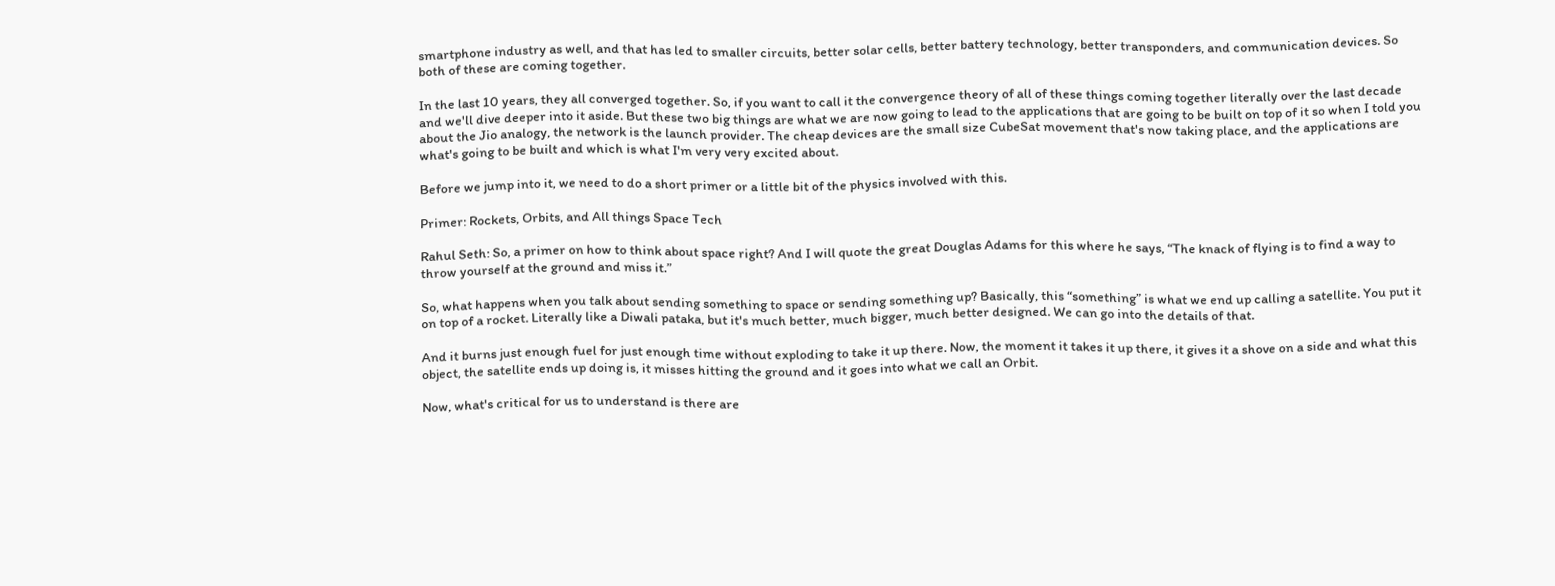smartphone industry as well, and that has led to smaller circuits, better solar cells, better battery technology, better transponders, and communication devices. So both of these are coming together.

In the last 10 years, they all converged together. So, if you want to call it the convergence theory of all of these things coming together literally over the last decade and we'll dive deeper into it aside. But these two big things are what we are now going to lead to the applications that are going to be built on top of it so when I told you about the Jio analogy, the network is the launch provider. The cheap devices are the small size CubeSat movement that's now taking place, and the applications are what's going to be built and which is what I'm very very excited about.

Before we jump into it, we need to do a short primer or a little bit of the physics involved with this.

Primer: Rockets, Orbits, and All things Space Tech

Rahul Seth: So, a primer on how to think about space right? And I will quote the great Douglas Adams for this where he says, “The knack of flying is to find a way to throw yourself at the ground and miss it.”

So, what happens when you talk about sending something to space or sending something up? Basically, this “something” is what we end up calling a satellite. You put it on top of a rocket. Literally like a Diwali pataka, but it's much better, much bigger, much better designed. We can go into the details of that.

And it burns just enough fuel for just enough time without exploding to take it up there. Now, the moment it takes it up there, it gives it a shove on a side and what this object, the satellite ends up doing is, it misses hitting the ground and it goes into what we call an Orbit.

Now, what's critical for us to understand is there are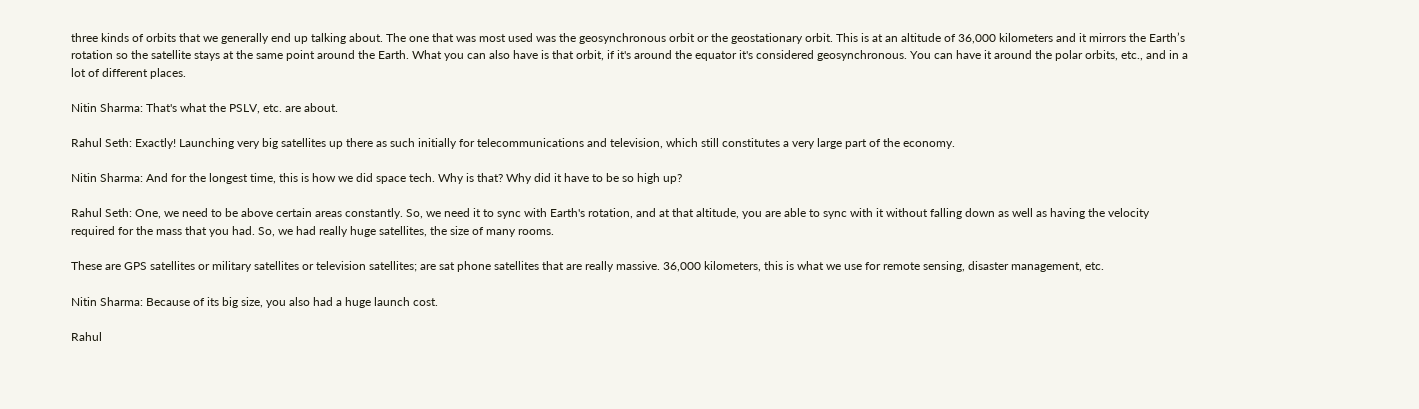three kinds of orbits that we generally end up talking about. The one that was most used was the geosynchronous orbit or the geostationary orbit. This is at an altitude of 36,000 kilometers and it mirrors the Earth’s rotation so the satellite stays at the same point around the Earth. What you can also have is that orbit, if it's around the equator it's considered geosynchronous. You can have it around the polar orbits, etc., and in a lot of different places.

Nitin Sharma: That's what the PSLV, etc. are about.

Rahul Seth: Exactly! Launching very big satellites up there as such initially for telecommunications and television, which still constitutes a very large part of the economy.

Nitin Sharma: And for the longest time, this is how we did space tech. Why is that? Why did it have to be so high up?

Rahul Seth: One, we need to be above certain areas constantly. So, we need it to sync with Earth's rotation, and at that altitude, you are able to sync with it without falling down as well as having the velocity required for the mass that you had. So, we had really huge satellites, the size of many rooms.

These are GPS satellites or military satellites or television satellites; are sat phone satellites that are really massive. 36,000 kilometers, this is what we use for remote sensing, disaster management, etc.

Nitin Sharma: Because of its big size, you also had a huge launch cost.

Rahul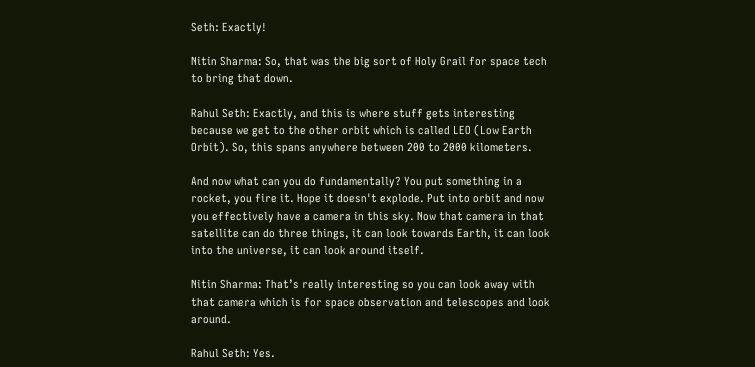Seth: Exactly!

Nitin Sharma: So, that was the big sort of Holy Grail for space tech to bring that down.

Rahul Seth: Exactly, and this is where stuff gets interesting because we get to the other orbit which is called LEO (Low Earth Orbit). So, this spans anywhere between 200 to 2000 kilometers.

And now what can you do fundamentally? You put something in a rocket, you fire it. Hope it doesn't explode. Put into orbit and now you effectively have a camera in this sky. Now that camera in that satellite can do three things, it can look towards Earth, it can look into the universe, it can look around itself.

Nitin Sharma: That’s really interesting so you can look away with that camera which is for space observation and telescopes and look around.

Rahul Seth: Yes.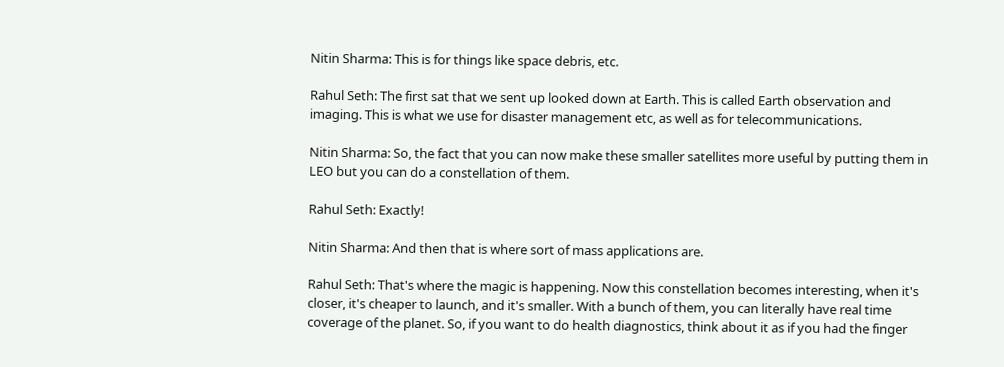Nitin Sharma: This is for things like space debris, etc.

Rahul Seth: The first sat that we sent up looked down at Earth. This is called Earth observation and imaging. This is what we use for disaster management etc, as well as for telecommunications.

Nitin Sharma: So, the fact that you can now make these smaller satellites more useful by putting them in LEO but you can do a constellation of them.

Rahul Seth: Exactly!

Nitin Sharma: And then that is where sort of mass applications are.

Rahul Seth: That's where the magic is happening. Now this constellation becomes interesting, when it's closer, it's cheaper to launch, and it's smaller. With a bunch of them, you can literally have real time coverage of the planet. So, if you want to do health diagnostics, think about it as if you had the finger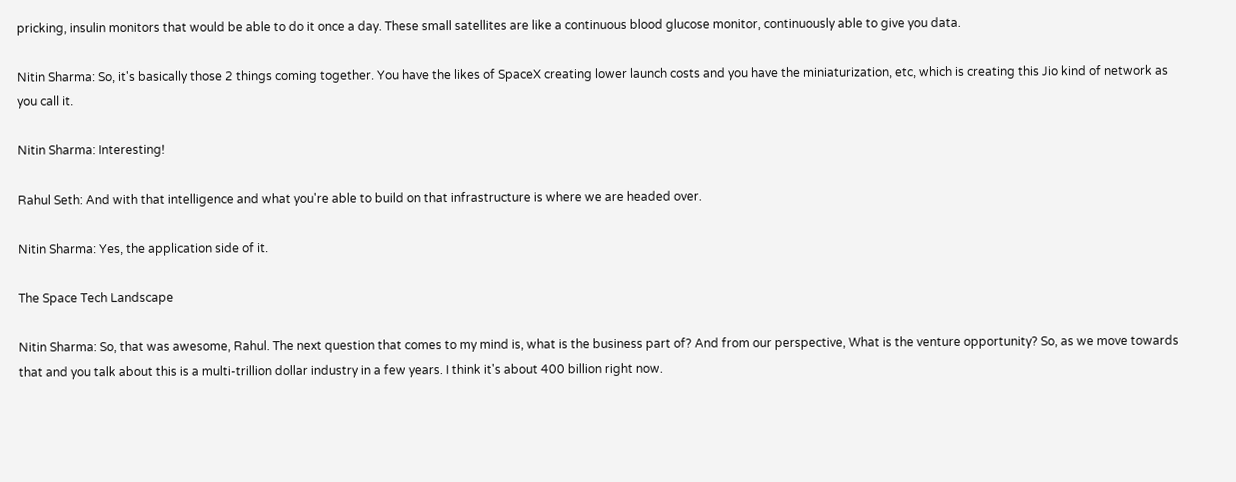pricking, insulin monitors that would be able to do it once a day. These small satellites are like a continuous blood glucose monitor, continuously able to give you data.

Nitin Sharma: So, it's basically those 2 things coming together. You have the likes of SpaceX creating lower launch costs and you have the miniaturization, etc, which is creating this Jio kind of network as you call it.

Nitin Sharma: Interesting!

Rahul Seth: And with that intelligence and what you're able to build on that infrastructure is where we are headed over.

Nitin Sharma: Yes, the application side of it.

The Space Tech Landscape

Nitin Sharma: So, that was awesome, Rahul. The next question that comes to my mind is, what is the business part of? And from our perspective, What is the venture opportunity? So, as we move towards that and you talk about this is a multi-trillion dollar industry in a few years. I think it's about 400 billion right now.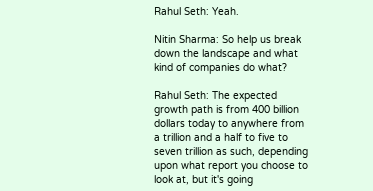Rahul Seth: Yeah.

Nitin Sharma: So help us break down the landscape and what kind of companies do what?

Rahul Seth: The expected growth path is from 400 billion dollars today to anywhere from a trillion and a half to five to seven trillion as such, depending upon what report you choose to look at, but it's going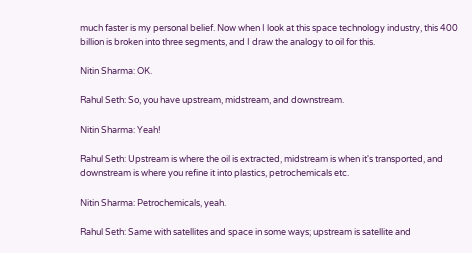much faster is my personal belief. Now when I look at this space technology industry, this 400 billion is broken into three segments, and I draw the analogy to oil for this.

Nitin Sharma: OK.

Rahul Seth: So, you have upstream, midstream, and downstream.

Nitin Sharma: Yeah!

Rahul Seth: Upstream is where the oil is extracted, midstream is when it's transported, and downstream is where you refine it into plastics, petrochemicals etc.

Nitin Sharma: Petrochemicals, yeah.

Rahul Seth: Same with satellites and space in some ways; upstream is satellite and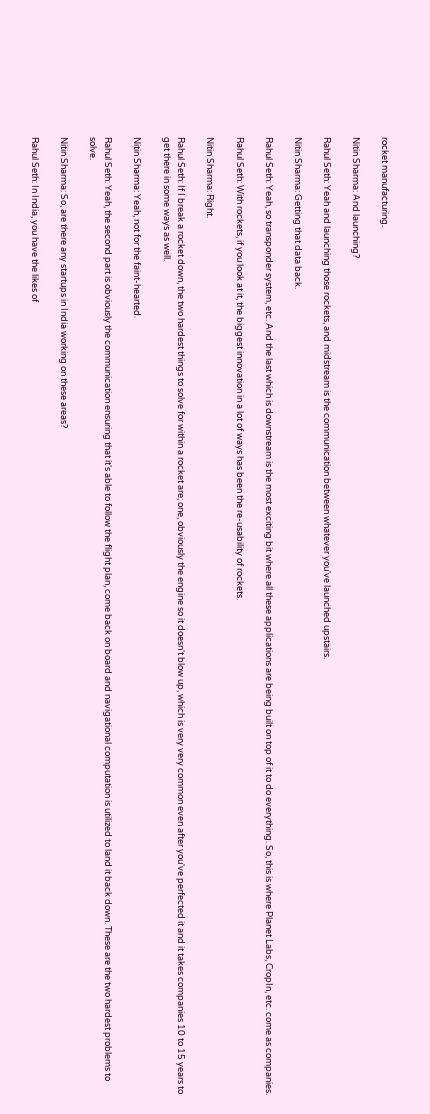rocket manufacturing.

Nitin Sharma: And launching?

Rahul Seth: Yeah and launching those rockets, and midstream is the communication between whatever you've launched upstairs.

Nitin Sharma: Getting that data back.

Rahul Seth: Yeah, so transponder system, etc. And the last which is downstream is the most exciting bit where all these applications are being built on top of it to do everything. So, this is where Planet Labs, CropIn, etc. come as companies.

Rahul Seth: With rockets, if you look at it, the biggest innovation in a lot of ways has been the re-usability of rockets.

Nitin Sharma: Right.

Rahul Seth: If I break a rocket down, the two hardest things to solve for within a rocket are; one, obviously the engine so it doesn't blow up, which is very very common even after you've perfected it and it takes companies 10 to 15 years to get there in some ways as well.

Nitin Sharma: Yeah, not for the faint-hearted.

Rahul Seth: Yeah, the second part is obviously the communication ensuring that it's able to follow the flight plan, come back on board and navigational computation is utilized to land it back down. These are the two hardest problems to solve.

Nitin Sharma: So, are there any startups in India working on these areas?

Rahul Seth: In India, you have the likes of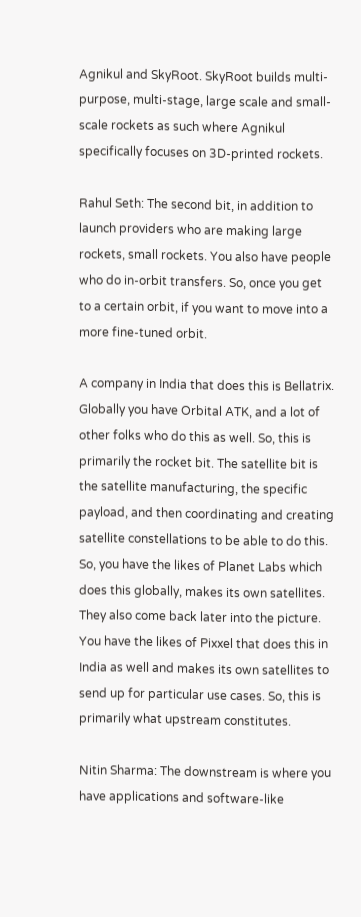Agnikul and SkyRoot. SkyRoot builds multi-purpose, multi-stage, large scale and small-scale rockets as such where Agnikul specifically focuses on 3D-printed rockets.

Rahul Seth: The second bit, in addition to launch providers who are making large rockets, small rockets. You also have people who do in-orbit transfers. So, once you get to a certain orbit, if you want to move into a more fine-tuned orbit.

A company in India that does this is Bellatrix. Globally you have Orbital ATK, and a lot of other folks who do this as well. So, this is primarily the rocket bit. The satellite bit is the satellite manufacturing, the specific payload, and then coordinating and creating satellite constellations to be able to do this. So, you have the likes of Planet Labs which does this globally, makes its own satellites. They also come back later into the picture. You have the likes of Pixxel that does this in India as well and makes its own satellites to send up for particular use cases. So, this is primarily what upstream constitutes.

Nitin Sharma: The downstream is where you have applications and software-like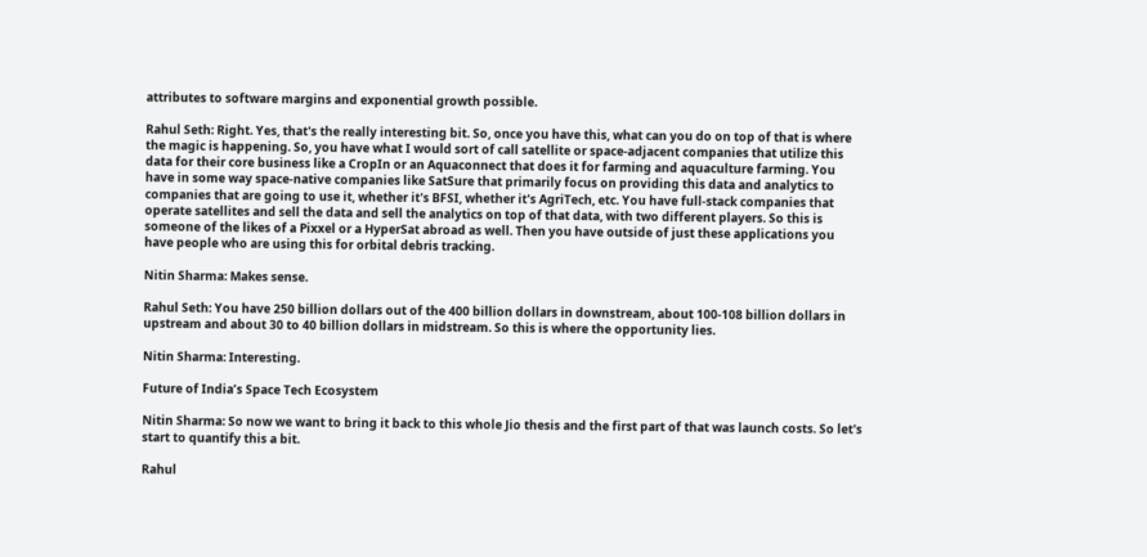attributes to software margins and exponential growth possible.

Rahul Seth: Right. Yes, that's the really interesting bit. So, once you have this, what can you do on top of that is where the magic is happening. So, you have what I would sort of call satellite or space-adjacent companies that utilize this data for their core business like a CropIn or an Aquaconnect that does it for farming and aquaculture farming. You have in some way space-native companies like SatSure that primarily focus on providing this data and analytics to companies that are going to use it, whether it's BFSI, whether it's AgriTech, etc. You have full-stack companies that operate satellites and sell the data and sell the analytics on top of that data, with two different players. So this is someone of the likes of a Pixxel or a HyperSat abroad as well. Then you have outside of just these applications you have people who are using this for orbital debris tracking.

Nitin Sharma: Makes sense.

Rahul Seth: You have 250 billion dollars out of the 400 billion dollars in downstream, about 100-108 billion dollars in upstream and about 30 to 40 billion dollars in midstream. So this is where the opportunity lies.

Nitin Sharma: Interesting.

Future of India’s Space Tech Ecosystem

Nitin Sharma: So now we want to bring it back to this whole Jio thesis and the first part of that was launch costs. So let's start to quantify this a bit.

Rahul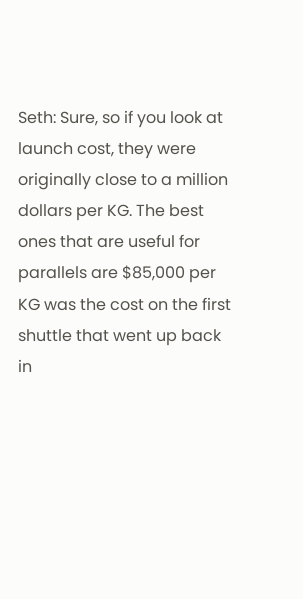Seth: Sure, so if you look at launch cost, they were originally close to a million dollars per KG. The best ones that are useful for parallels are $85,000 per KG was the cost on the first shuttle that went up back in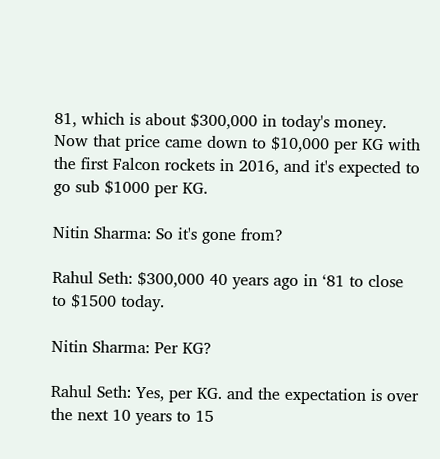81, which is about $300,000 in today's money. Now that price came down to $10,000 per KG with the first Falcon rockets in 2016, and it's expected to go sub $1000 per KG.

Nitin Sharma: So it's gone from?

Rahul Seth: $300,000 40 years ago in ‘81 to close to $1500 today.

Nitin Sharma: Per KG?

Rahul Seth: Yes, per KG. and the expectation is over the next 10 years to 15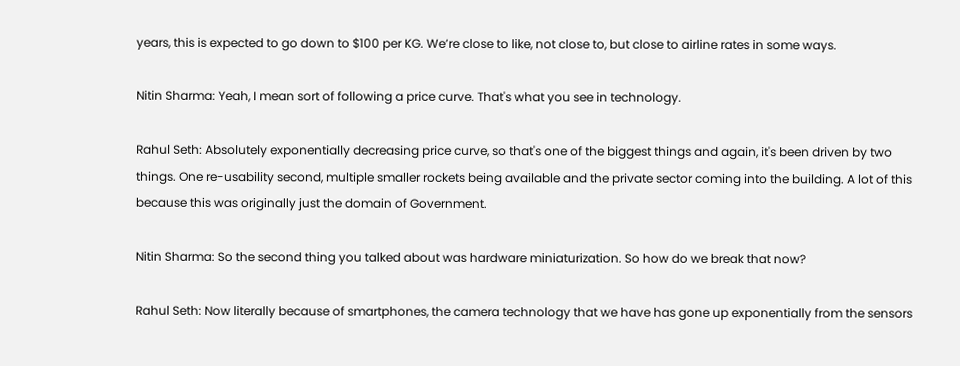years, this is expected to go down to $100 per KG. We’re close to like, not close to, but close to airline rates in some ways.

Nitin Sharma: Yeah, I mean sort of following a price curve. That's what you see in technology.

Rahul Seth: Absolutely exponentially decreasing price curve, so that's one of the biggest things and again, it's been driven by two things. One re-usability second, multiple smaller rockets being available and the private sector coming into the building. A lot of this because this was originally just the domain of Government.

Nitin Sharma: So the second thing you talked about was hardware miniaturization. So how do we break that now?

Rahul Seth: Now literally because of smartphones, the camera technology that we have has gone up exponentially from the sensors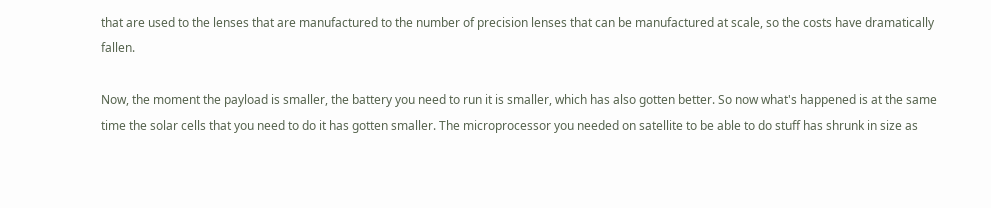that are used to the lenses that are manufactured to the number of precision lenses that can be manufactured at scale, so the costs have dramatically fallen.

Now, the moment the payload is smaller, the battery you need to run it is smaller, which has also gotten better. So now what's happened is at the same time the solar cells that you need to do it has gotten smaller. The microprocessor you needed on satellite to be able to do stuff has shrunk in size as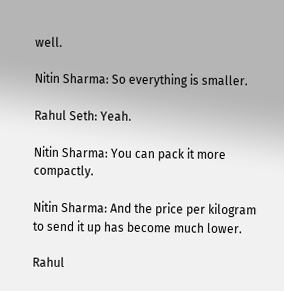well.

Nitin Sharma: So everything is smaller.

Rahul Seth: Yeah.

Nitin Sharma: You can pack it more compactly.

Nitin Sharma: And the price per kilogram to send it up has become much lower.

Rahul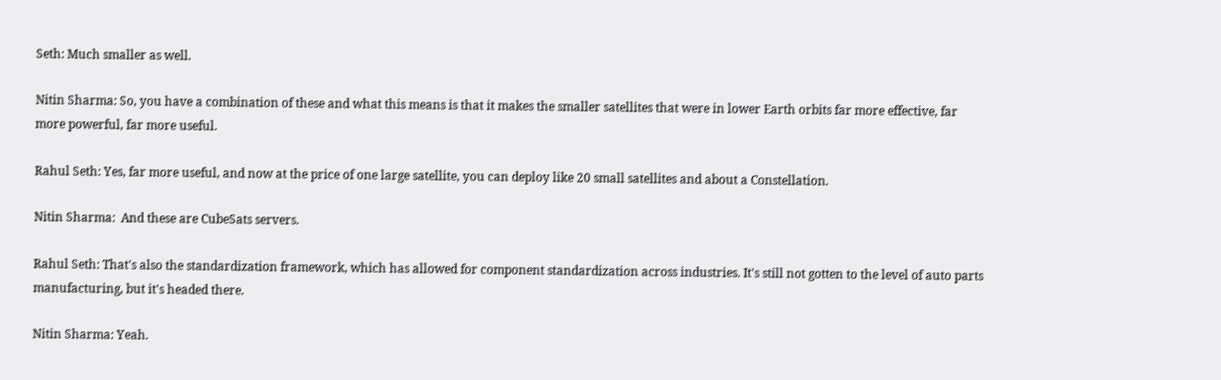Seth: Much smaller as well.

Nitin Sharma: So, you have a combination of these and what this means is that it makes the smaller satellites that were in lower Earth orbits far more effective, far more powerful, far more useful.

Rahul Seth: Yes, far more useful, and now at the price of one large satellite, you can deploy like 20 small satellites and about a Constellation.

Nitin Sharma:  And these are CubeSats servers.

Rahul Seth: That's also the standardization framework, which has allowed for component standardization across industries. It's still not gotten to the level of auto parts manufacturing, but it's headed there.

Nitin Sharma: Yeah.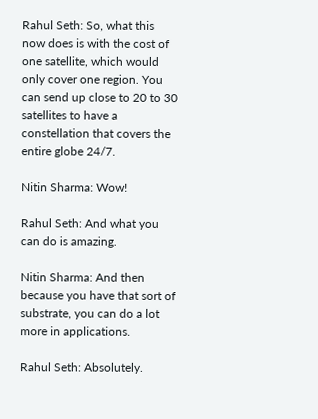Rahul Seth: So, what this now does is with the cost of one satellite, which would only cover one region. You can send up close to 20 to 30 satellites to have a constellation that covers the entire globe 24/7.

Nitin Sharma: Wow!

Rahul Seth: And what you can do is amazing.

Nitin Sharma: And then because you have that sort of substrate, you can do a lot more in applications.

Rahul Seth: Absolutely.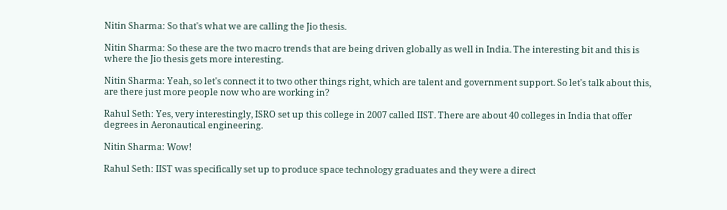Nitin Sharma: So that's what we are calling the Jio thesis.

Nitin Sharma: So these are the two macro trends that are being driven globally as well in India. The interesting bit and this is where the Jio thesis gets more interesting.

Nitin Sharma: Yeah, so let's connect it to two other things right, which are talent and government support. So let's talk about this, are there just more people now who are working in?

Rahul Seth: Yes, very interestingly, ISRO set up this college in 2007 called IIST. There are about 40 colleges in India that offer degrees in Aeronautical engineering.

Nitin Sharma: Wow!

Rahul Seth: IIST was specifically set up to produce space technology graduates and they were a direct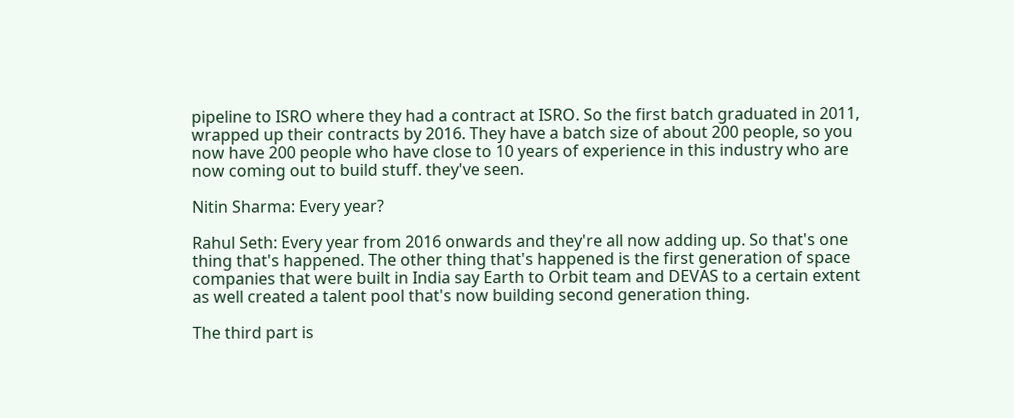pipeline to ISRO where they had a contract at ISRO. So the first batch graduated in 2011, wrapped up their contracts by 2016. They have a batch size of about 200 people, so you now have 200 people who have close to 10 years of experience in this industry who are now coming out to build stuff. they've seen.

Nitin Sharma: Every year?

Rahul Seth: Every year from 2016 onwards and they're all now adding up. So that's one thing that's happened. The other thing that's happened is the first generation of space companies that were built in India say Earth to Orbit team and DEVAS to a certain extent as well created a talent pool that's now building second generation thing.

The third part is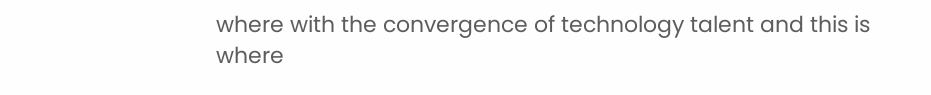where with the convergence of technology talent and this is where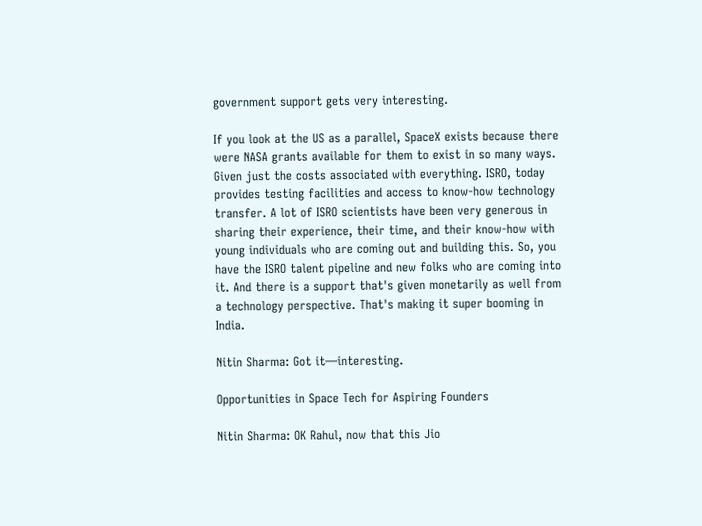government support gets very interesting.

If you look at the US as a parallel, SpaceX exists because there were NASA grants available for them to exist in so many ways. Given just the costs associated with everything. ISRO, today provides testing facilities and access to know-how technology transfer. A lot of ISRO scientists have been very generous in sharing their experience, their time, and their know-how with young individuals who are coming out and building this. So, you have the ISRO talent pipeline and new folks who are coming into it. And there is a support that's given monetarily as well from a technology perspective. That's making it super booming in India.

Nitin Sharma: Got it—interesting.

Opportunities in Space Tech for Aspiring Founders

Nitin Sharma: OK Rahul, now that this Jio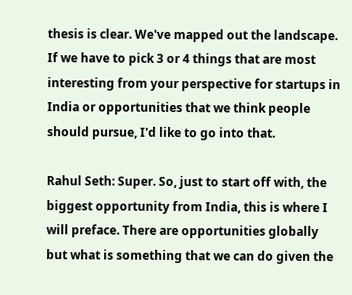thesis is clear. We've mapped out the landscape. If we have to pick 3 or 4 things that are most interesting from your perspective for startups in India or opportunities that we think people should pursue, I'd like to go into that.

Rahul Seth: Super. So, just to start off with, the biggest opportunity from India, this is where I will preface. There are opportunities globally but what is something that we can do given the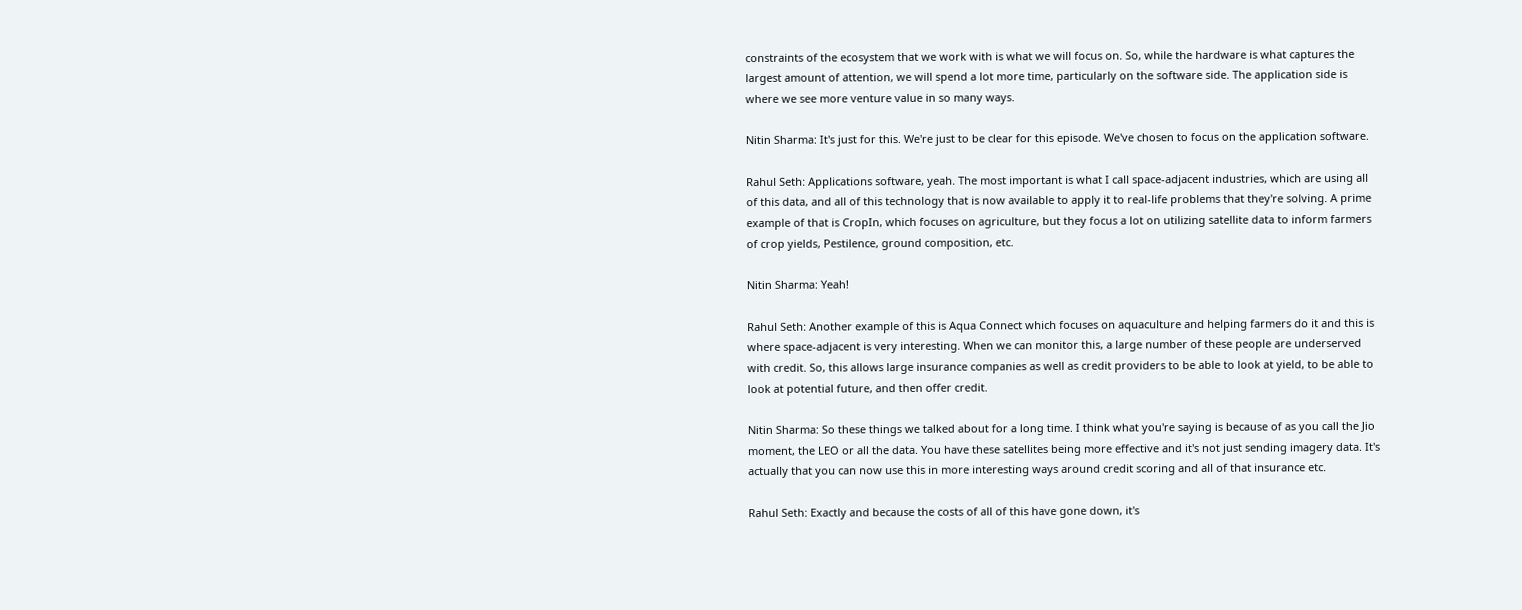constraints of the ecosystem that we work with is what we will focus on. So, while the hardware is what captures the largest amount of attention, we will spend a lot more time, particularly on the software side. The application side is where we see more venture value in so many ways.

Nitin Sharma: It's just for this. We're just to be clear for this episode. We've chosen to focus on the application software.

Rahul Seth: Applications software, yeah. The most important is what I call space-adjacent industries, which are using all of this data, and all of this technology that is now available to apply it to real-life problems that they're solving. A prime example of that is CropIn, which focuses on agriculture, but they focus a lot on utilizing satellite data to inform farmers of crop yields, Pestilence, ground composition, etc.

Nitin Sharma: Yeah!

Rahul Seth: Another example of this is Aqua Connect which focuses on aquaculture and helping farmers do it and this is where space-adjacent is very interesting. When we can monitor this, a large number of these people are underserved with credit. So, this allows large insurance companies as well as credit providers to be able to look at yield, to be able to look at potential future, and then offer credit.

Nitin Sharma: So these things we talked about for a long time. I think what you're saying is because of as you call the Jio moment, the LEO or all the data. You have these satellites being more effective and it's not just sending imagery data. It's actually that you can now use this in more interesting ways around credit scoring and all of that insurance etc.

Rahul Seth: Exactly and because the costs of all of this have gone down, it's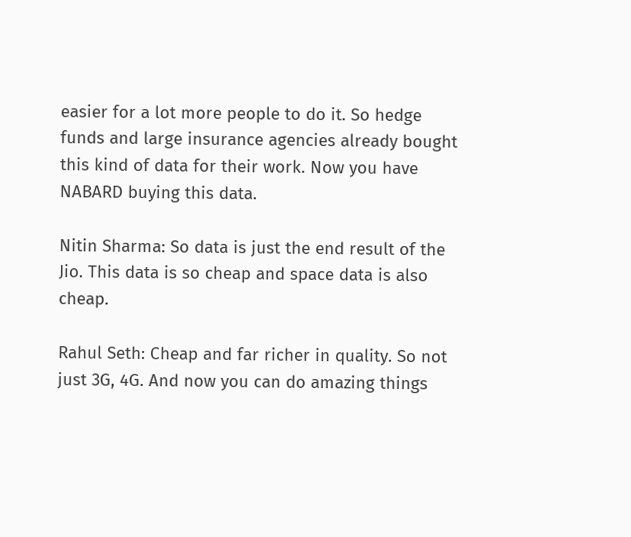easier for a lot more people to do it. So hedge funds and large insurance agencies already bought this kind of data for their work. Now you have NABARD buying this data.

Nitin Sharma: So data is just the end result of the Jio. This data is so cheap and space data is also cheap.

Rahul Seth: Cheap and far richer in quality. So not just 3G, 4G. And now you can do amazing things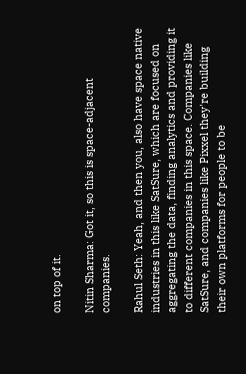on top of it.

Nitin Sharma: Got it, so this is space-adjacent companies.

Rahul Seth: Yeah, and then you, also have space native industries in this like SatSure, which are focused on aggregating the data, finding analytics and providing it to different companies in this space. Companies like SatSure, and companies like Pixxel they're building their own platforms for people to be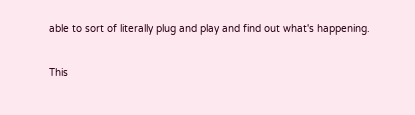able to sort of literally plug and play and find out what's happening.

This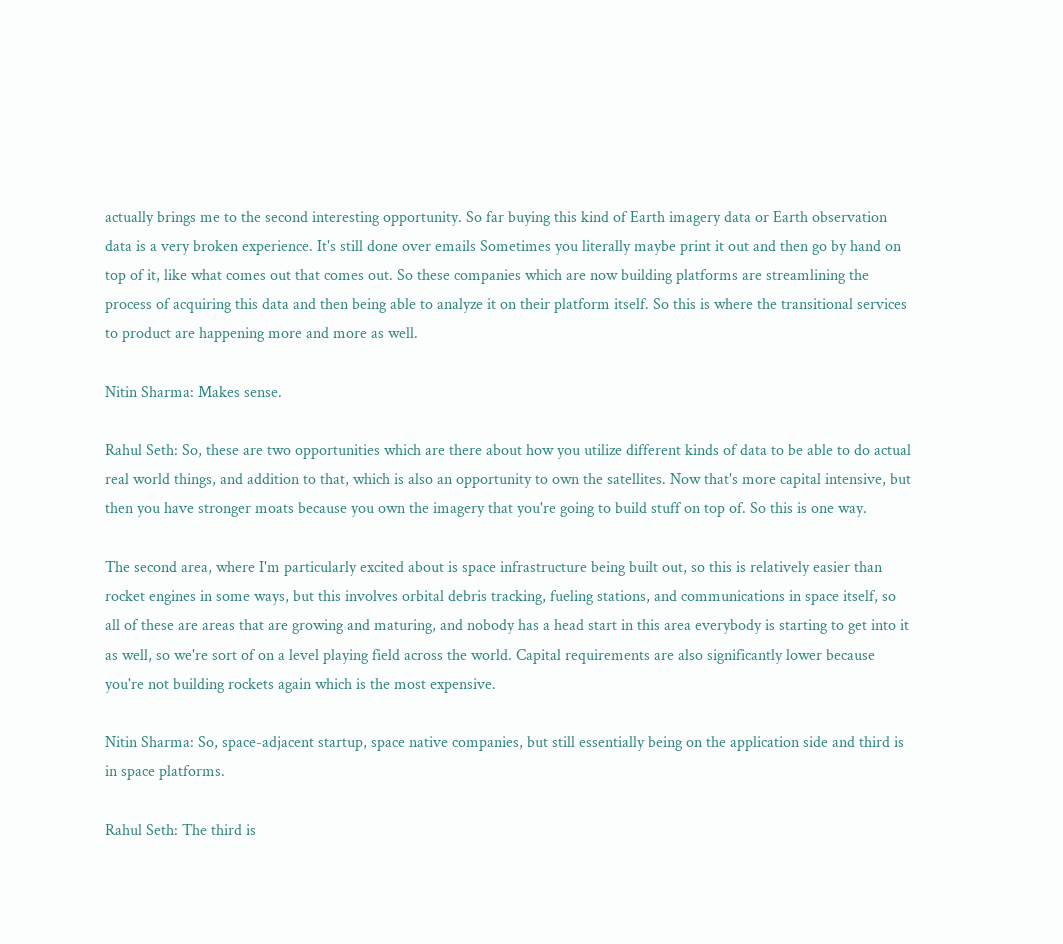actually brings me to the second interesting opportunity. So far buying this kind of Earth imagery data or Earth observation data is a very broken experience. It's still done over emails Sometimes you literally maybe print it out and then go by hand on top of it, like what comes out that comes out. So these companies which are now building platforms are streamlining the process of acquiring this data and then being able to analyze it on their platform itself. So this is where the transitional services to product are happening more and more as well.

Nitin Sharma: Makes sense.

Rahul Seth: So, these are two opportunities which are there about how you utilize different kinds of data to be able to do actual real world things, and addition to that, which is also an opportunity to own the satellites. Now that's more capital intensive, but then you have stronger moats because you own the imagery that you're going to build stuff on top of. So this is one way.

The second area, where I'm particularly excited about is space infrastructure being built out, so this is relatively easier than rocket engines in some ways, but this involves orbital debris tracking, fueling stations, and communications in space itself, so all of these are areas that are growing and maturing, and nobody has a head start in this area everybody is starting to get into it as well, so we're sort of on a level playing field across the world. Capital requirements are also significantly lower because you're not building rockets again which is the most expensive.

Nitin Sharma: So, space-adjacent startup, space native companies, but still essentially being on the application side and third is in space platforms.

Rahul Seth: The third is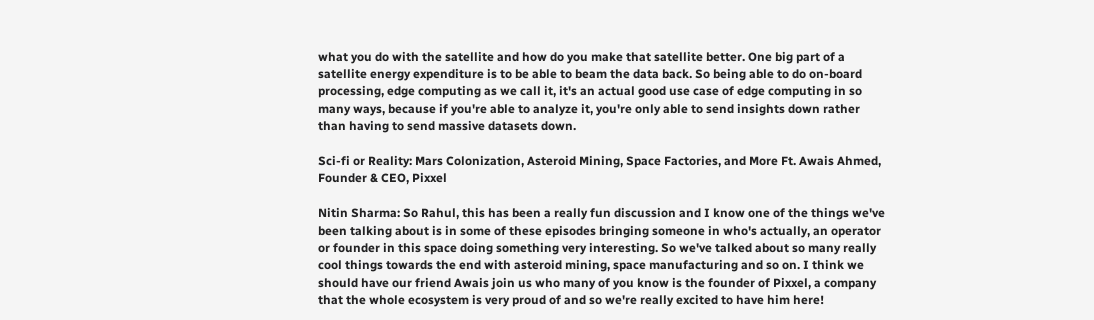what you do with the satellite and how do you make that satellite better. One big part of a satellite energy expenditure is to be able to beam the data back. So being able to do on-board processing, edge computing as we call it, it's an actual good use case of edge computing in so many ways, because if you're able to analyze it, you're only able to send insights down rather than having to send massive datasets down.

Sci-fi or Reality: Mars Colonization, Asteroid Mining, Space Factories, and More Ft. Awais Ahmed, Founder & CEO, Pixxel

Nitin Sharma: So Rahul, this has been a really fun discussion and I know one of the things we've been talking about is in some of these episodes bringing someone in who's actually, an operator or founder in this space doing something very interesting. So we've talked about so many really cool things towards the end with asteroid mining, space manufacturing and so on. I think we should have our friend Awais join us who many of you know is the founder of Pixxel, a company that the whole ecosystem is very proud of and so we're really excited to have him here!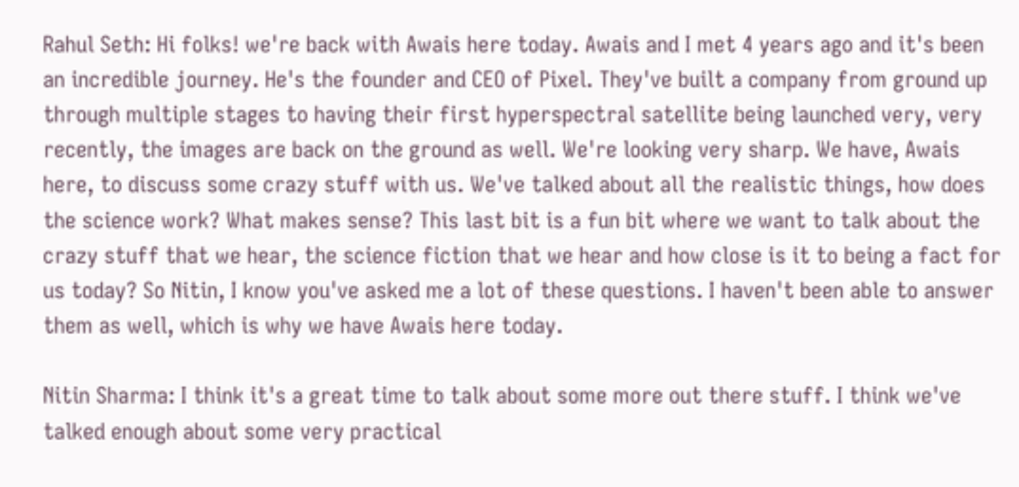Rahul Seth: Hi folks! we're back with Awais here today. Awais and I met 4 years ago and it's been an incredible journey. He's the founder and CEO of Pixel. They've built a company from ground up through multiple stages to having their first hyperspectral satellite being launched very, very recently, the images are back on the ground as well. We're looking very sharp. We have, Awais here, to discuss some crazy stuff with us. We've talked about all the realistic things, how does the science work? What makes sense? This last bit is a fun bit where we want to talk about the crazy stuff that we hear, the science fiction that we hear and how close is it to being a fact for us today? So Nitin, I know you've asked me a lot of these questions. I haven't been able to answer them as well, which is why we have Awais here today.

Nitin Sharma: I think it's a great time to talk about some more out there stuff. I think we've talked enough about some very practical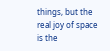things, but the real joy of space is the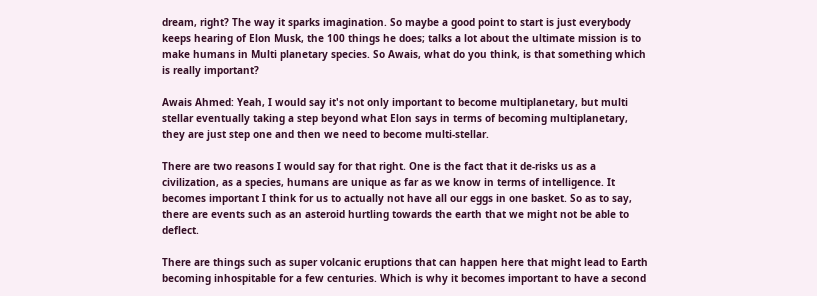dream, right? The way it sparks imagination. So maybe a good point to start is just everybody keeps hearing of Elon Musk, the 100 things he does; talks a lot about the ultimate mission is to make humans in Multi planetary species. So Awais, what do you think, is that something which is really important?

Awais Ahmed: Yeah, I would say it's not only important to become multiplanetary, but multi stellar eventually taking a step beyond what Elon says in terms of becoming multiplanetary, they are just step one and then we need to become multi-stellar.

There are two reasons I would say for that right. One is the fact that it de-risks us as a civilization, as a species, humans are unique as far as we know in terms of intelligence. It becomes important I think for us to actually not have all our eggs in one basket. So as to say, there are events such as an asteroid hurtling towards the earth that we might not be able to deflect.

There are things such as super volcanic eruptions that can happen here that might lead to Earth becoming inhospitable for a few centuries. Which is why it becomes important to have a second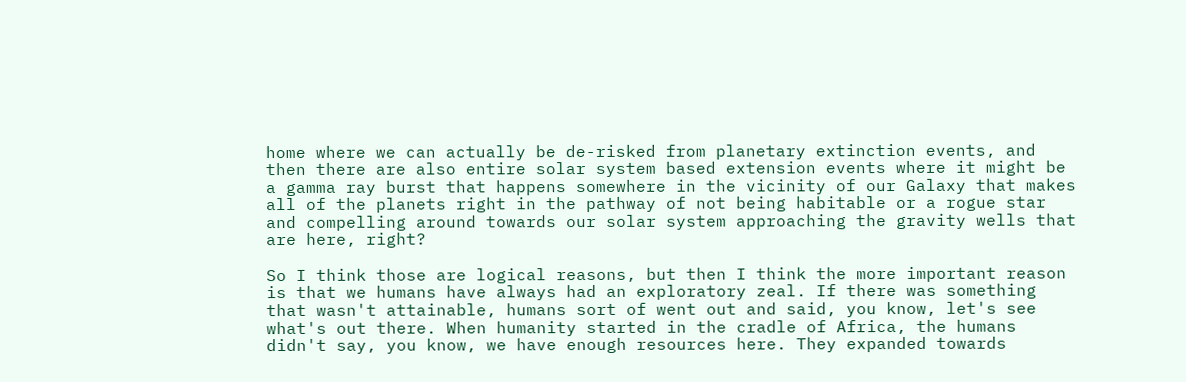home where we can actually be de-risked from planetary extinction events, and then there are also entire solar system based extension events where it might be a gamma ray burst that happens somewhere in the vicinity of our Galaxy that makes all of the planets right in the pathway of not being habitable or a rogue star and compelling around towards our solar system approaching the gravity wells that are here, right?

So I think those are logical reasons, but then I think the more important reason is that we humans have always had an exploratory zeal. If there was something that wasn't attainable, humans sort of went out and said, you know, let's see what's out there. When humanity started in the cradle of Africa, the humans didn't say, you know, we have enough resources here. They expanded towards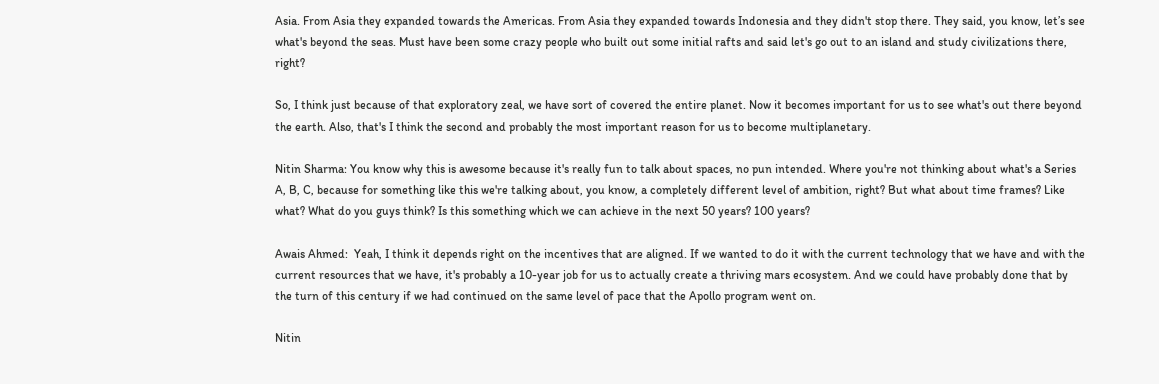Asia. From Asia they expanded towards the Americas. From Asia they expanded towards Indonesia and they didn't stop there. They said, you know, let’s see what's beyond the seas. Must have been some crazy people who built out some initial rafts and said let's go out to an island and study civilizations there, right?

So, I think just because of that exploratory zeal, we have sort of covered the entire planet. Now it becomes important for us to see what's out there beyond the earth. Also, that's I think the second and probably the most important reason for us to become multiplanetary.

Nitin Sharma: You know why this is awesome because it's really fun to talk about spaces, no pun intended. Where you're not thinking about what's a Series A, B, C, because for something like this we're talking about, you know, a completely different level of ambition, right? But what about time frames? Like what? What do you guys think? Is this something which we can achieve in the next 50 years? 100 years?

Awais Ahmed:  Yeah, I think it depends right on the incentives that are aligned. If we wanted to do it with the current technology that we have and with the current resources that we have, it's probably a 10-year job for us to actually create a thriving mars ecosystem. And we could have probably done that by the turn of this century if we had continued on the same level of pace that the Apollo program went on.

Nitin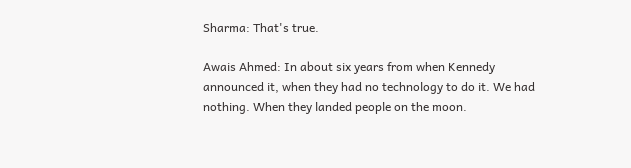Sharma: That's true.

Awais Ahmed: In about six years from when Kennedy announced it, when they had no technology to do it. We had nothing. When they landed people on the moon.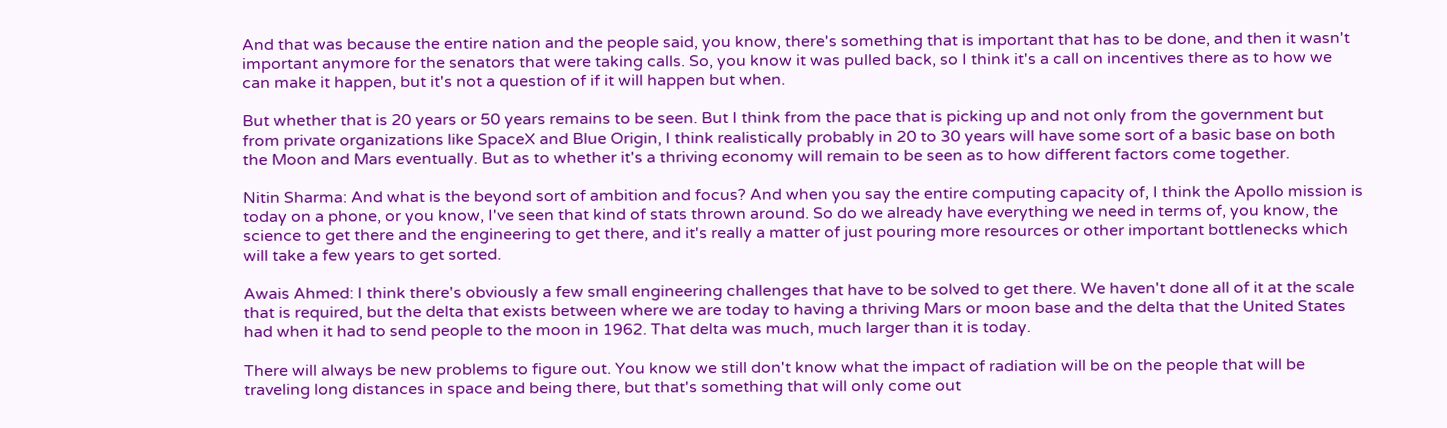And that was because the entire nation and the people said, you know, there's something that is important that has to be done, and then it wasn't important anymore for the senators that were taking calls. So, you know it was pulled back, so I think it's a call on incentives there as to how we can make it happen, but it's not a question of if it will happen but when.

But whether that is 20 years or 50 years remains to be seen. But I think from the pace that is picking up and not only from the government but from private organizations like SpaceX and Blue Origin, I think realistically probably in 20 to 30 years will have some sort of a basic base on both the Moon and Mars eventually. But as to whether it's a thriving economy will remain to be seen as to how different factors come together.

Nitin Sharma: And what is the beyond sort of ambition and focus? And when you say the entire computing capacity of, I think the Apollo mission is today on a phone, or you know, I've seen that kind of stats thrown around. So do we already have everything we need in terms of, you know, the science to get there and the engineering to get there, and it's really a matter of just pouring more resources or other important bottlenecks which will take a few years to get sorted.

Awais Ahmed: I think there's obviously a few small engineering challenges that have to be solved to get there. We haven't done all of it at the scale that is required, but the delta that exists between where we are today to having a thriving Mars or moon base and the delta that the United States had when it had to send people to the moon in 1962. That delta was much, much larger than it is today.

There will always be new problems to figure out. You know we still don't know what the impact of radiation will be on the people that will be traveling long distances in space and being there, but that's something that will only come out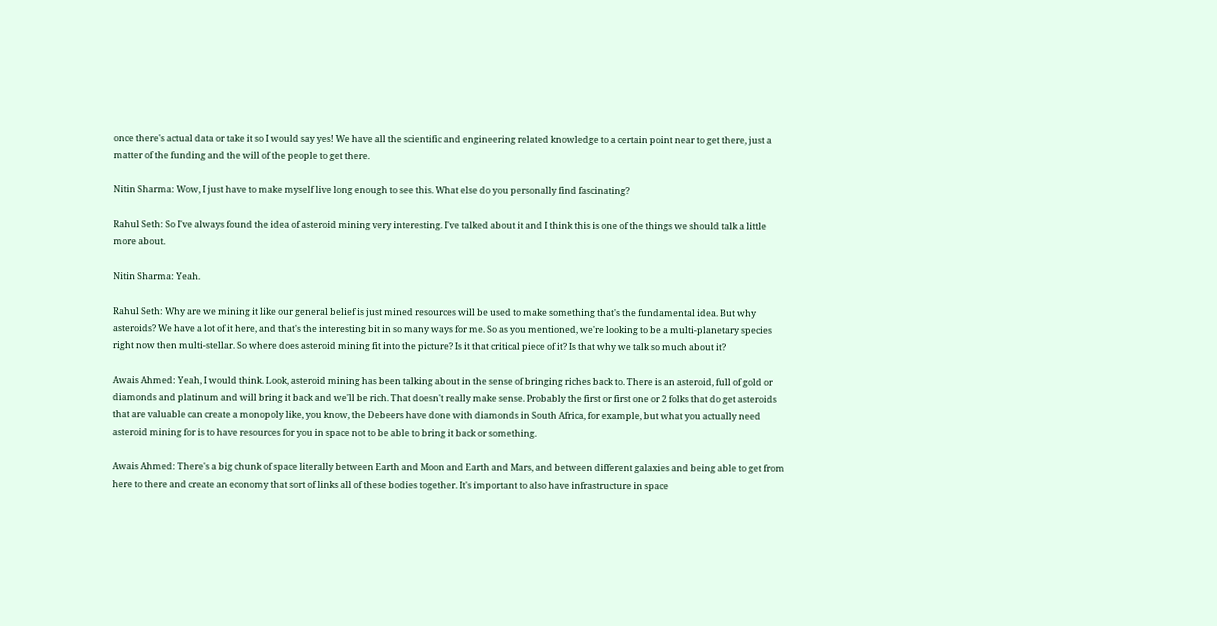once there's actual data or take it so I would say yes! We have all the scientific and engineering related knowledge to a certain point near to get there, just a matter of the funding and the will of the people to get there.

Nitin Sharma: Wow, I just have to make myself live long enough to see this. What else do you personally find fascinating?

Rahul Seth: So I've always found the idea of asteroid mining very interesting. I've talked about it and I think this is one of the things we should talk a little more about.

Nitin Sharma: Yeah.

Rahul Seth: Why are we mining it like our general belief is just mined resources will be used to make something that's the fundamental idea. But why asteroids? We have a lot of it here, and that's the interesting bit in so many ways for me. So as you mentioned, we're looking to be a multi-planetary species right now then multi-stellar. So where does asteroid mining fit into the picture? Is it that critical piece of it? Is that why we talk so much about it?

Awais Ahmed: Yeah, I would think. Look, asteroid mining has been talking about in the sense of bringing riches back to. There is an asteroid, full of gold or diamonds and platinum and will bring it back and we'll be rich. That doesn't really make sense. Probably the first or first one or 2 folks that do get asteroids that are valuable can create a monopoly like, you know, the Debeers have done with diamonds in South Africa, for example, but what you actually need asteroid mining for is to have resources for you in space not to be able to bring it back or something.

Awais Ahmed: There's a big chunk of space literally between Earth and Moon and Earth and Mars, and between different galaxies and being able to get from here to there and create an economy that sort of links all of these bodies together. It's important to also have infrastructure in space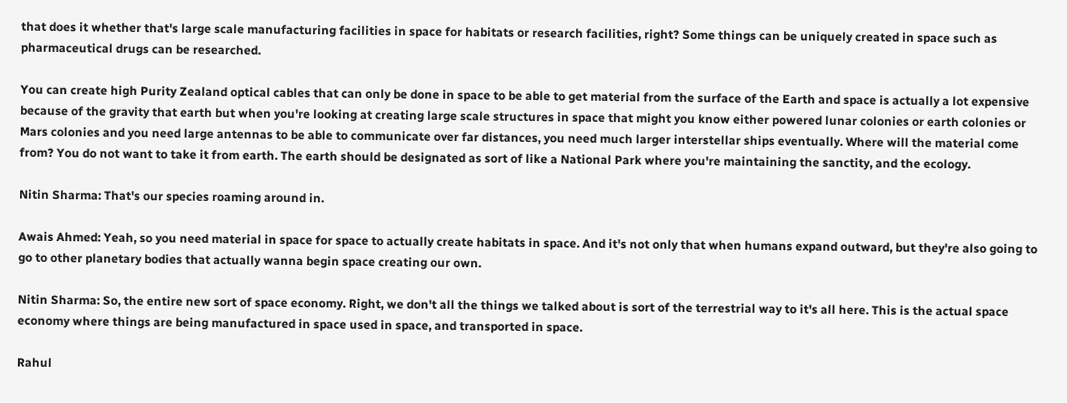that does it whether that's large scale manufacturing facilities in space for habitats or research facilities, right? Some things can be uniquely created in space such as pharmaceutical drugs can be researched.

You can create high Purity Zealand optical cables that can only be done in space to be able to get material from the surface of the Earth and space is actually a lot expensive because of the gravity that earth but when you're looking at creating large scale structures in space that might you know either powered lunar colonies or earth colonies or Mars colonies and you need large antennas to be able to communicate over far distances, you need much larger interstellar ships eventually. Where will the material come from? You do not want to take it from earth. The earth should be designated as sort of like a National Park where you're maintaining the sanctity, and the ecology.

Nitin Sharma: That's our species roaming around in.

Awais Ahmed: Yeah, so you need material in space for space to actually create habitats in space. And it's not only that when humans expand outward, but they're also going to go to other planetary bodies that actually wanna begin space creating our own.

Nitin Sharma: So, the entire new sort of space economy. Right, we don't all the things we talked about is sort of the terrestrial way to it's all here. This is the actual space economy where things are being manufactured in space used in space, and transported in space.

Rahul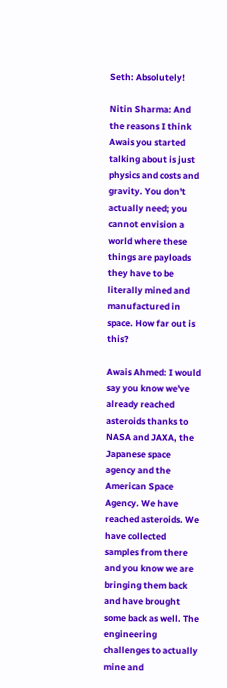Seth: Absolutely!

Nitin Sharma: And the reasons I think Awais you started talking about is just physics and costs and gravity. You don't actually need; you cannot envision a world where these things are payloads they have to be literally mined and manufactured in space. How far out is this?

Awais Ahmed: I would say you know we've already reached asteroids thanks to NASA and JAXA, the Japanese space agency and the American Space Agency. We have reached asteroids. We have collected samples from there and you know we are bringing them back and have brought some back as well. The engineering challenges to actually mine and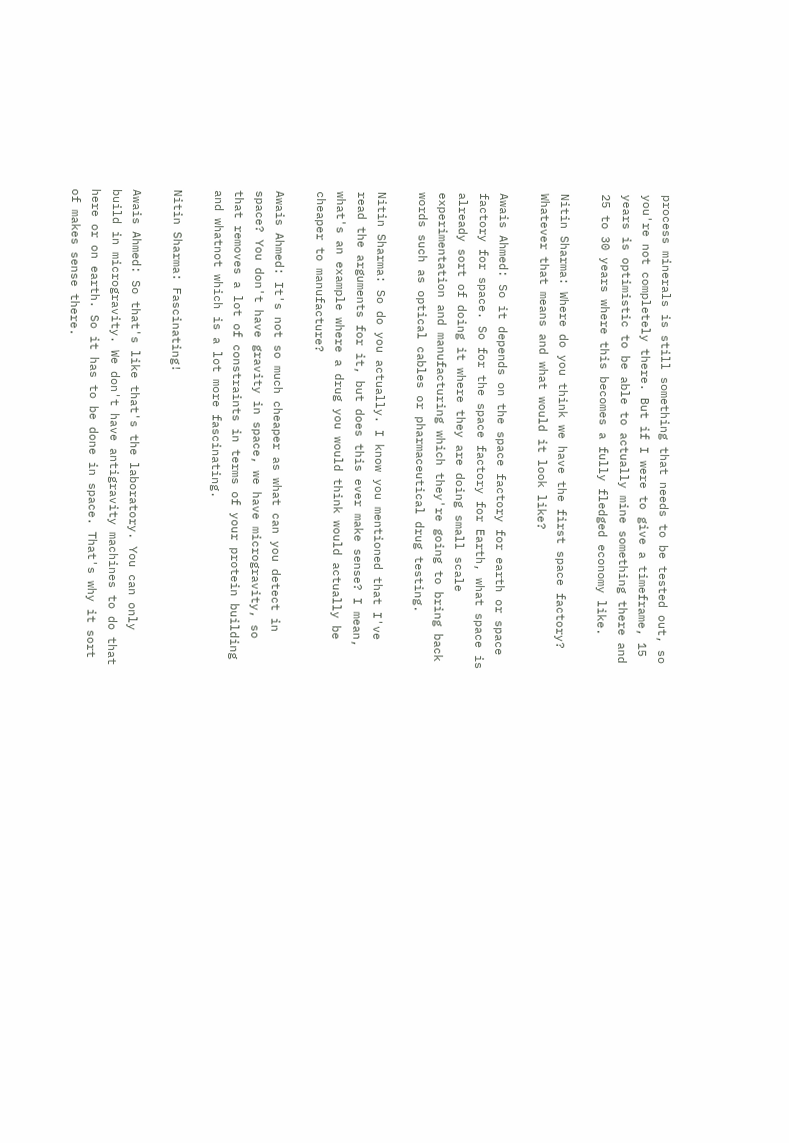process minerals is still something that needs to be tested out, so you're not completely there. But if I were to give a timeframe, 15 years is optimistic to be able to actually mine something there and 25 to 30 years where this becomes a fully fledged economy like.

Nitin Sharma: Where do you think we have the first space factory? Whatever that means and what would it look like?

Awais Ahmed: So it depends on the space factory for earth or space factory for space. So for the space factory for Earth, what space is already sort of doing it where they are doing small scale experimentation and manufacturing which they're going to bring back words such as optical cables or pharmaceutical drug testing.

Nitin Sharma: So do you actually. I know you mentioned that I've read the arguments for it, but does this ever make sense? I mean, what's an example where a drug you would think would actually be cheaper to manufacture?

Awais Ahmed: It's not so much cheaper as what can you detect in space? You don't have gravity in space, we have microgravity, so that removes a lot of constraints in terms of your protein building and whatnot which is a lot more fascinating.

Nitin Sharma: Fascinating!

Awais Ahmed: So that's like that's the laboratory. You can only build in microgravity. We don't have antigravity machines to do that here or on earth. So it has to be done in space. That's why it sort of makes sense there.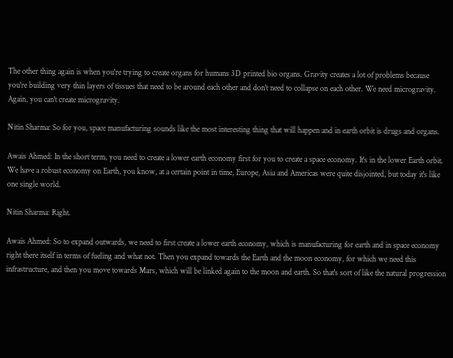The other thing again is when you're trying to create organs for humans 3D printed bio organs. Gravity creates a lot of problems because you're building very thin layers of tissues that need to be around each other and don't need to collapse on each other. We need microgravity. Again, you can't create microgravity.

Nitin Sharma: So for you, space manufacturing sounds like the most interesting thing that will happen and in earth orbit is drugs and organs.

Awais Ahmed: In the short term, you need to create a lower earth economy first for you to create a space economy. It's in the lower Earth orbit. We have a robust economy on Earth, you know, at a certain point in time, Europe, Asia and Americas were quite disjointed, but today it's like one single world.

Nitin Sharma: Right.

Awais Ahmed: So to expand outwards, we need to first create a lower earth economy, which is manufacturing for earth and in space economy right there itself in terms of fueling and what not. Then you expand towards the Earth and the moon economy, for which we need this infrastructure, and then you move towards Mars, which will be linked again to the moon and earth. So that's sort of like the natural progression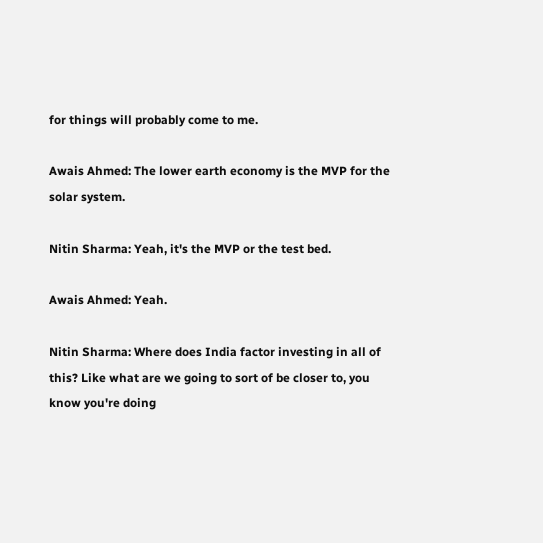for things will probably come to me.

Awais Ahmed: The lower earth economy is the MVP for the solar system.

Nitin Sharma: Yeah, it's the MVP or the test bed.

Awais Ahmed: Yeah.

Nitin Sharma: Where does India factor investing in all of this? Like what are we going to sort of be closer to, you know you're doing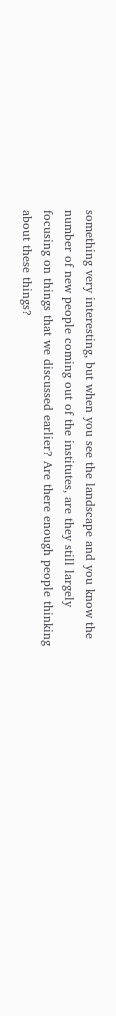something very interesting, but when you see the landscape and you know the number of new people coming out of the institutes, are they still largely focusing on things that we discussed earlier? Are there enough people thinking about these things?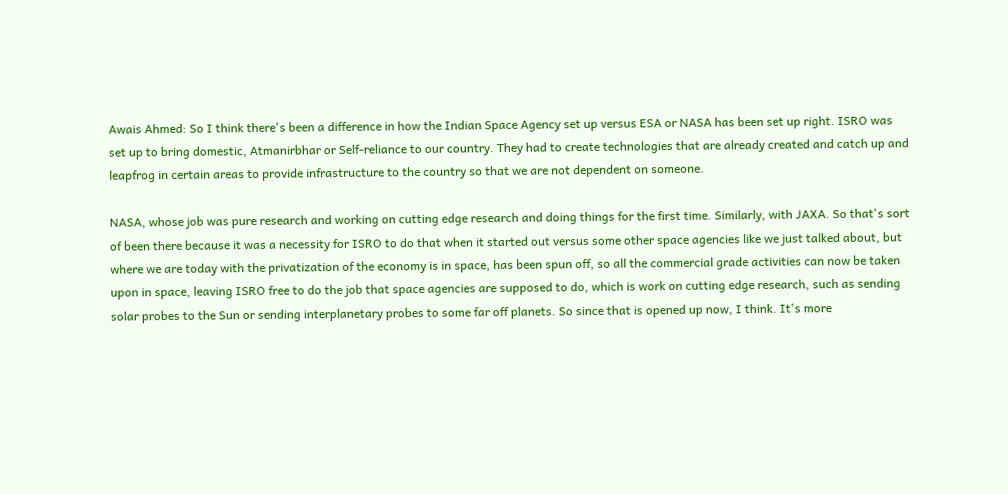Awais Ahmed: So I think there's been a difference in how the Indian Space Agency set up versus ESA or NASA has been set up right. ISRO was set up to bring domestic, Atmanirbhar or Self-reliance to our country. They had to create technologies that are already created and catch up and leapfrog in certain areas to provide infrastructure to the country so that we are not dependent on someone.

NASA, whose job was pure research and working on cutting edge research and doing things for the first time. Similarly, with JAXA. So that's sort of been there because it was a necessity for ISRO to do that when it started out versus some other space agencies like we just talked about, but where we are today with the privatization of the economy is in space, has been spun off, so all the commercial grade activities can now be taken upon in space, leaving ISRO free to do the job that space agencies are supposed to do, which is work on cutting edge research, such as sending solar probes to the Sun or sending interplanetary probes to some far off planets. So since that is opened up now, I think. It's more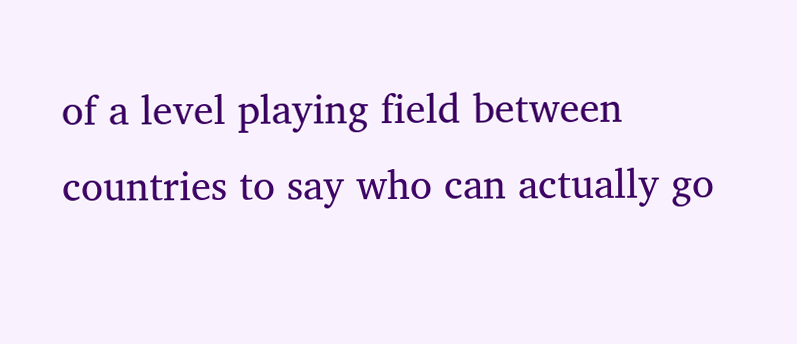of a level playing field between countries to say who can actually go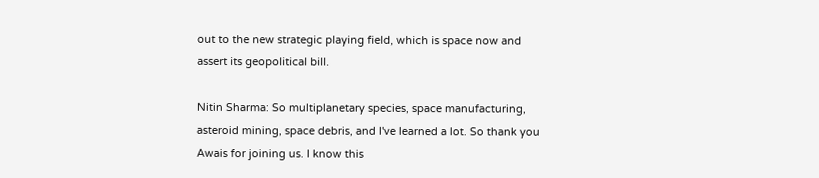out to the new strategic playing field, which is space now and assert its geopolitical bill.

Nitin Sharma: So multiplanetary species, space manufacturing, asteroid mining, space debris, and I've learned a lot. So thank you Awais for joining us. I know this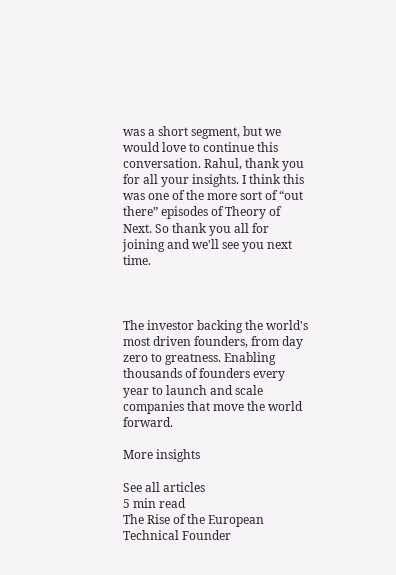was a short segment, but we would love to continue this conversation. Rahul, thank you for all your insights. I think this was one of the more sort of “out there” episodes of Theory of Next. So thank you all for joining and we'll see you next time.



The investor backing the world's most driven founders, from day zero to greatness. Enabling thousands of founders every year to launch and scale companies that move the world forward.

More insights

See all articles
5 min read
The Rise of the European Technical Founder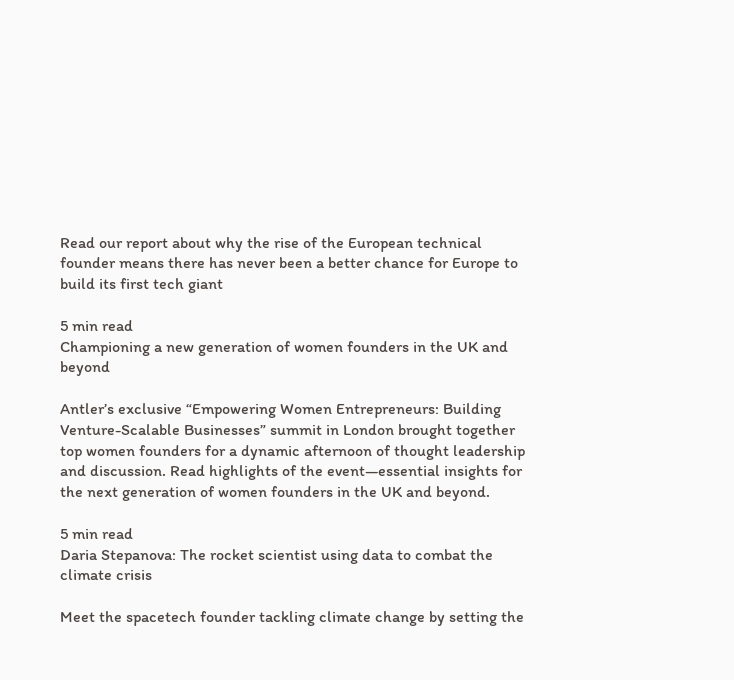Read our report about why the rise of the European technical founder means there has never been a better chance for Europe to build its first tech giant

5 min read
Championing a new generation of women founders in the UK and beyond

Antler’s exclusive “Empowering Women Entrepreneurs: Building Venture-Scalable Businesses” summit in London brought together top women founders for a dynamic afternoon of thought leadership and discussion. Read highlights of the event—essential insights for the next generation of women founders in the UK and beyond.

5 min read
Daria Stepanova: The rocket scientist using data to combat the climate crisis

Meet the spacetech founder tackling climate change by setting the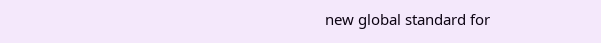new global standard for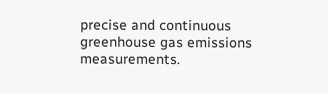precise and continuous greenhouse gas emissions measurements.